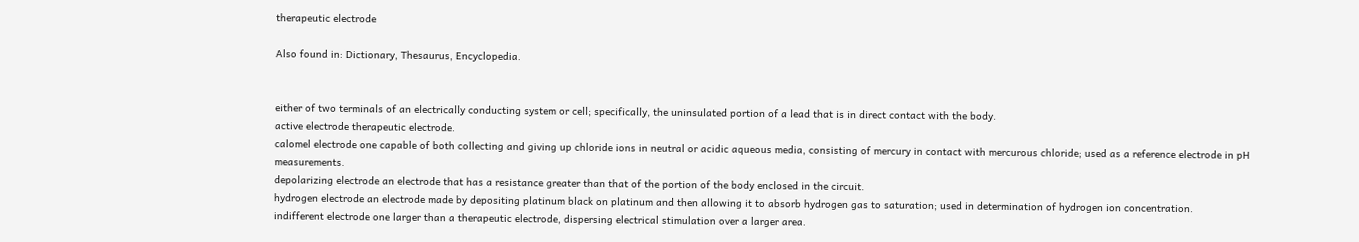therapeutic electrode

Also found in: Dictionary, Thesaurus, Encyclopedia.


either of two terminals of an electrically conducting system or cell; specifically, the uninsulated portion of a lead that is in direct contact with the body.
active electrode therapeutic electrode.
calomel electrode one capable of both collecting and giving up chloride ions in neutral or acidic aqueous media, consisting of mercury in contact with mercurous chloride; used as a reference electrode in pH measurements.
depolarizing electrode an electrode that has a resistance greater than that of the portion of the body enclosed in the circuit.
hydrogen electrode an electrode made by depositing platinum black on platinum and then allowing it to absorb hydrogen gas to saturation; used in determination of hydrogen ion concentration.
indifferent electrode one larger than a therapeutic electrode, dispersing electrical stimulation over a larger area.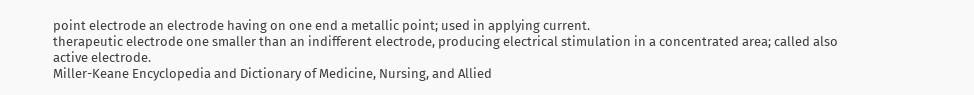point electrode an electrode having on one end a metallic point; used in applying current.
therapeutic electrode one smaller than an indifferent electrode, producing electrical stimulation in a concentrated area; called also active electrode.
Miller-Keane Encyclopedia and Dictionary of Medicine, Nursing, and Allied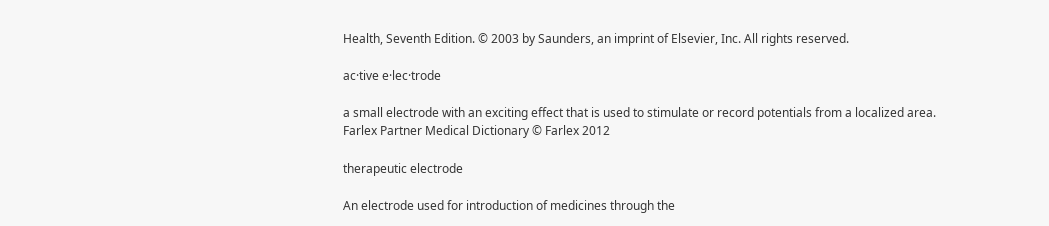Health, Seventh Edition. © 2003 by Saunders, an imprint of Elsevier, Inc. All rights reserved.

ac·tive e·lec·trode

a small electrode with an exciting effect that is used to stimulate or record potentials from a localized area.
Farlex Partner Medical Dictionary © Farlex 2012

therapeutic electrode

An electrode used for introduction of medicines through the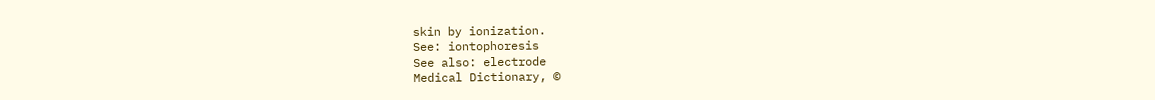skin by ionization.
See: iontophoresis
See also: electrode
Medical Dictionary, ©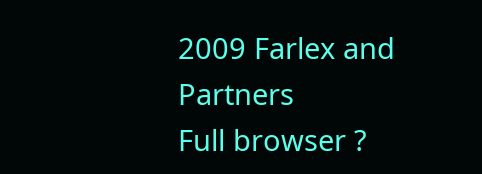2009 Farlex and Partners
Full browser ?